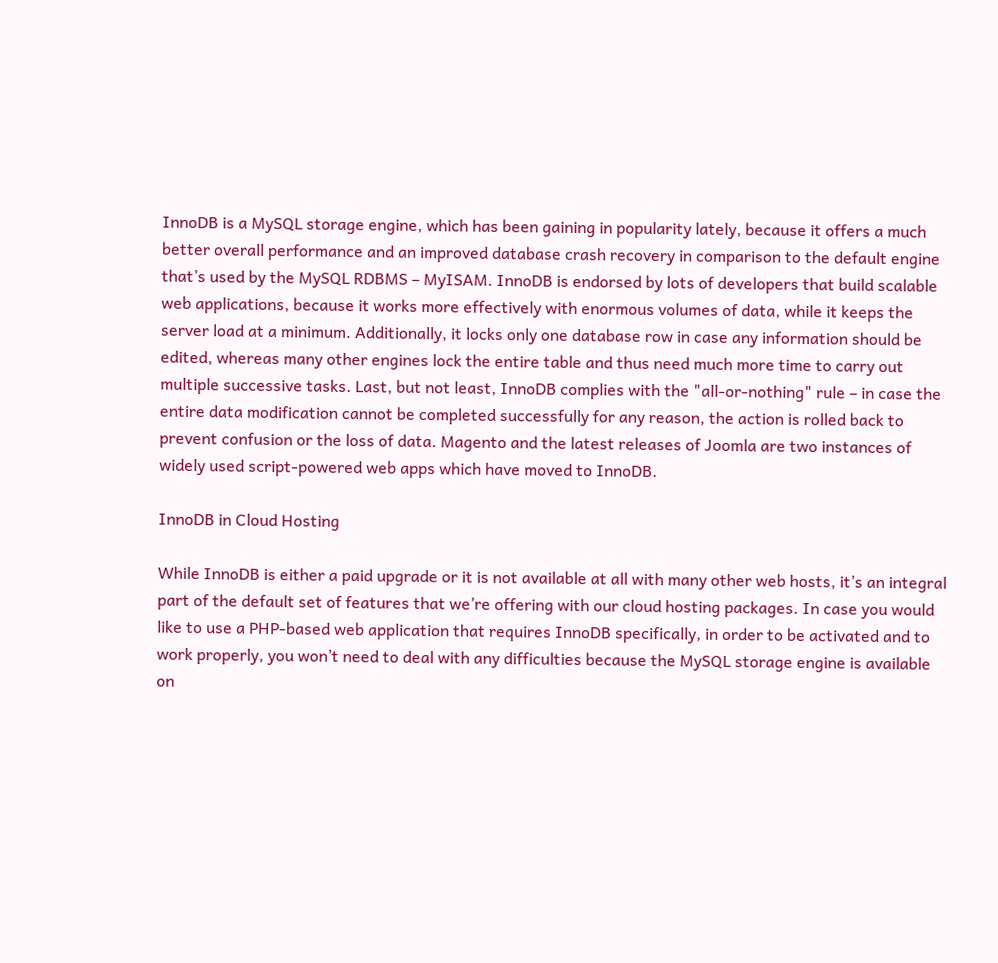InnoDB is a MySQL storage engine, which has been gaining in popularity lately, because it offers a much better overall performance and an improved database crash recovery in comparison to the default engine that’s used by the MySQL RDBMS – MyISAM. InnoDB is endorsed by lots of developers that build scalable web applications, because it works more effectively with enormous volumes of data, while it keeps the server load at a minimum. Additionally, it locks only one database row in case any information should be edited, whereas many other engines lock the entire table and thus need much more time to carry out multiple successive tasks. Last, but not least, InnoDB complies with the "all-or-nothing" rule – in case the entire data modification cannot be completed successfully for any reason, the action is rolled back to prevent confusion or the loss of data. Magento and the latest releases of Joomla are two instances of widely used script-powered web apps which have moved to InnoDB.

InnoDB in Cloud Hosting

While InnoDB is either a paid upgrade or it is not available at all with many other web hosts, it’s an integral part of the default set of features that we’re offering with our cloud hosting packages. In case you would like to use a PHP-based web application that requires InnoDB specifically, in order to be activated and to work properly, you won’t need to deal with any difficulties because the MySQL storage engine is available on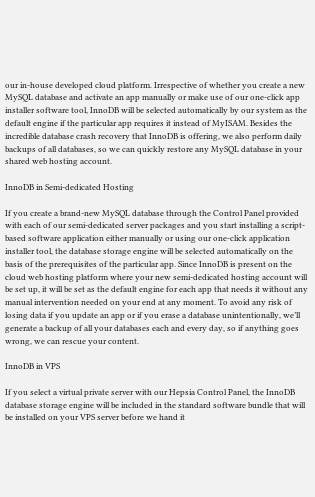our in-house developed cloud platform. Irrespective of whether you create a new MySQL database and activate an app manually or make use of our one-click app installer software tool, InnoDB will be selected automatically by our system as the default engine if the particular app requires it instead of MyISAM. Besides the incredible database crash recovery that InnoDB is offering, we also perform daily backups of all databases, so we can quickly restore any MySQL database in your shared web hosting account.

InnoDB in Semi-dedicated Hosting

If you create a brand-new MySQL database through the Control Panel provided with each of our semi-dedicated server packages and you start installing a script-based software application either manually or using our one-click application installer tool, the database storage engine will be selected automatically on the basis of the prerequisites of the particular app. Since InnoDB is present on the cloud web hosting platform where your new semi-dedicated hosting account will be set up, it will be set as the default engine for each app that needs it without any manual intervention needed on your end at any moment. To avoid any risk of losing data if you update an app or if you erase a database unintentionally, we’ll generate a backup of all your databases each and every day, so if anything goes wrong, we can rescue your content.

InnoDB in VPS

If you select a virtual private server with our Hepsia Control Panel, the InnoDB database storage engine will be included in the standard software bundle that will be installed on your VPS server before we hand it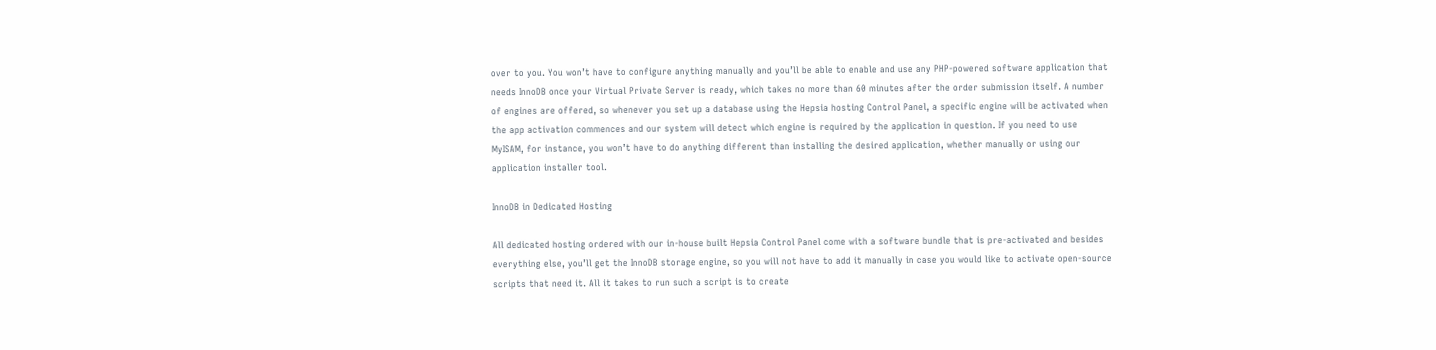over to you. You won’t have to configure anything manually and you’ll be able to enable and use any PHP-powered software application that needs InnoDB once your Virtual Private Server is ready, which takes no more than 60 minutes after the order submission itself. A number of engines are offered, so whenever you set up a database using the Hepsia hosting Control Panel, a specific engine will be activated when the app activation commences and our system will detect which engine is required by the application in question. If you need to use MyISAM, for instance, you won’t have to do anything different than installing the desired application, whether manually or using our application installer tool.

InnoDB in Dedicated Hosting

All dedicated hosting ordered with our in-house built Hepsia Control Panel come with a software bundle that is pre-activated and besides everything else, you’ll get the InnoDB storage engine, so you will not have to add it manually in case you would like to activate open-source scripts that need it. All it takes to run such a script is to create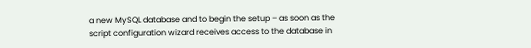a new MySQL database and to begin the setup – as soon as the script configuration wizard receives access to the database in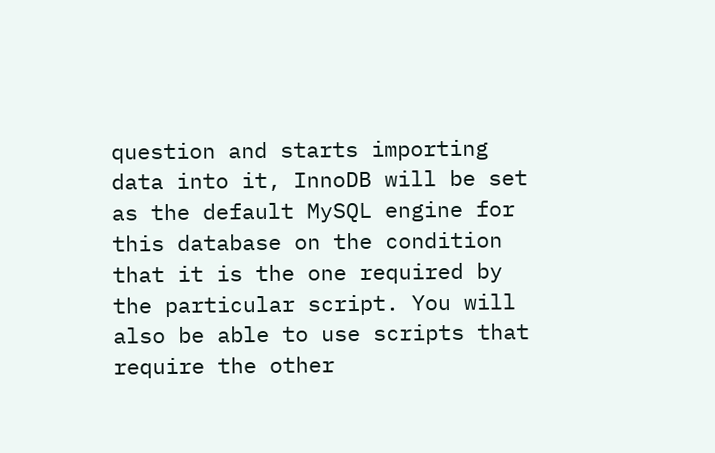question and starts importing data into it, InnoDB will be set as the default MySQL engine for this database on the condition that it is the one required by the particular script. You will also be able to use scripts that require the other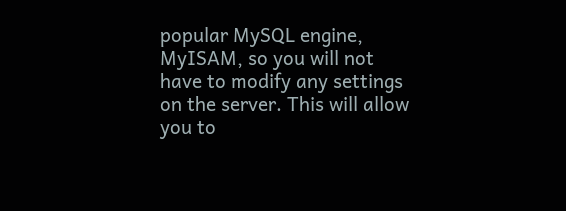popular MySQL engine, MyISAM, so you will not have to modify any settings on the server. This will allow you to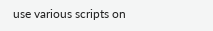use various scripts on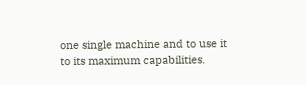one single machine and to use it to its maximum capabilities.